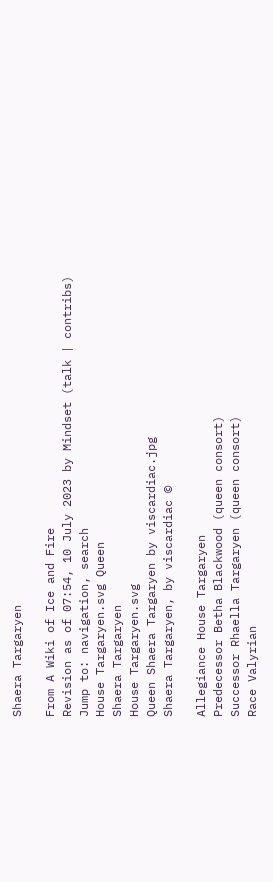Shaera Targaryen

From A Wiki of Ice and Fire
Revision as of 07:54, 10 July 2023 by Mindset (talk | contribs)
Jump to: navigation, search
House Targaryen.svg Queen
Shaera Targaryen
House Targaryen.svg
Queen Shaera Targaryen by viscardiac.jpg
Shaera Targaryen, by viscardiac ©

Allegiance House Targaryen
Predecessor Betha Blackwood (queen consort)
Successor Rhaella Targaryen (queen consort)
Race Valyrian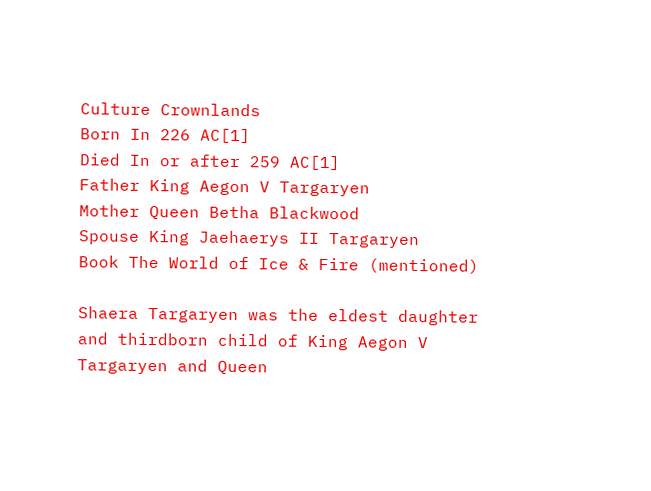Culture Crownlands
Born In 226 AC[1]
Died In or after 259 AC[1]
Father King Aegon V Targaryen
Mother Queen Betha Blackwood
Spouse King Jaehaerys II Targaryen
Book The World of Ice & Fire (mentioned)

Shaera Targaryen was the eldest daughter and thirdborn child of King Aegon V Targaryen and Queen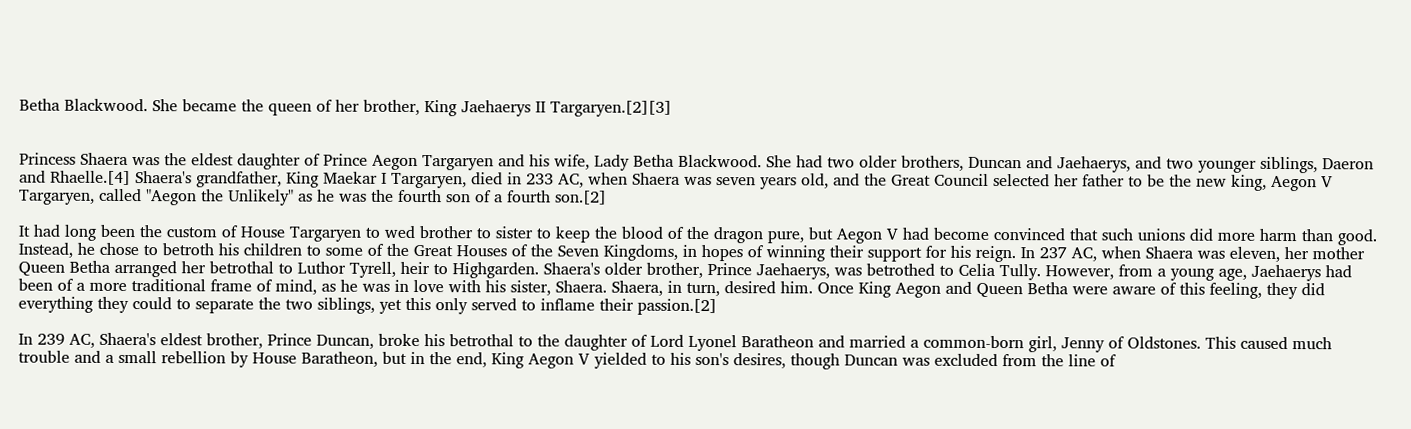Betha Blackwood. She became the queen of her brother, King Jaehaerys II Targaryen.[2][3]


Princess Shaera was the eldest daughter of Prince Aegon Targaryen and his wife, Lady Betha Blackwood. She had two older brothers, Duncan and Jaehaerys, and two younger siblings, Daeron and Rhaelle.[4] Shaera's grandfather, King Maekar I Targaryen, died in 233 AC, when Shaera was seven years old, and the Great Council selected her father to be the new king, Aegon V Targaryen, called "Aegon the Unlikely" as he was the fourth son of a fourth son.[2]

It had long been the custom of House Targaryen to wed brother to sister to keep the blood of the dragon pure, but Aegon V had become convinced that such unions did more harm than good. Instead, he chose to betroth his children to some of the Great Houses of the Seven Kingdoms, in hopes of winning their support for his reign. In 237 AC, when Shaera was eleven, her mother Queen Betha arranged her betrothal to Luthor Tyrell, heir to Highgarden. Shaera's older brother, Prince Jaehaerys, was betrothed to Celia Tully. However, from a young age, Jaehaerys had been of a more traditional frame of mind, as he was in love with his sister, Shaera. Shaera, in turn, desired him. Once King Aegon and Queen Betha were aware of this feeling, they did everything they could to separate the two siblings, yet this only served to inflame their passion.[2]

In 239 AC, Shaera's eldest brother, Prince Duncan, broke his betrothal to the daughter of Lord Lyonel Baratheon and married a common-born girl, Jenny of Oldstones. This caused much trouble and a small rebellion by House Baratheon, but in the end, King Aegon V yielded to his son's desires, though Duncan was excluded from the line of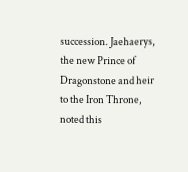succession. Jaehaerys, the new Prince of Dragonstone and heir to the Iron Throne, noted this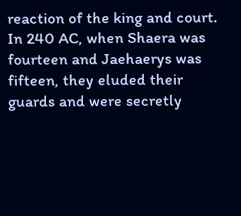reaction of the king and court. In 240 AC, when Shaera was fourteen and Jaehaerys was fifteen, they eluded their guards and were secretly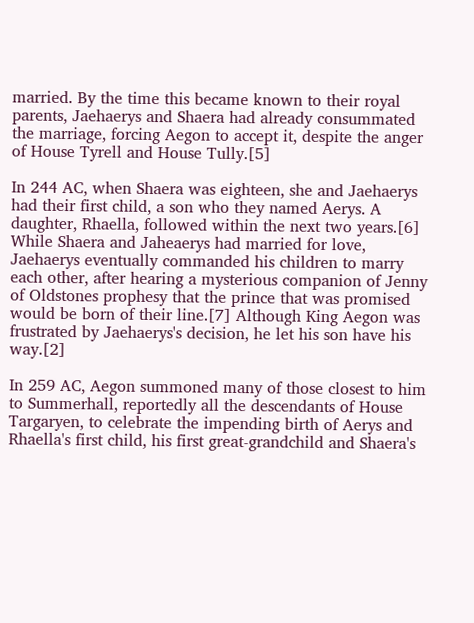married. By the time this became known to their royal parents, Jaehaerys and Shaera had already consummated the marriage, forcing Aegon to accept it, despite the anger of House Tyrell and House Tully.[5]

In 244 AC, when Shaera was eighteen, she and Jaehaerys had their first child, a son who they named Aerys. A daughter, Rhaella, followed within the next two years.[6] While Shaera and Jaheaerys had married for love, Jaehaerys eventually commanded his children to marry each other, after hearing a mysterious companion of Jenny of Oldstones prophesy that the prince that was promised would be born of their line.[7] Although King Aegon was frustrated by Jaehaerys's decision, he let his son have his way.[2]

In 259 AC, Aegon summoned many of those closest to him to Summerhall, reportedly all the descendants of House Targaryen, to celebrate the impending birth of Aerys and Rhaella's first child, his first great-grandchild and Shaera's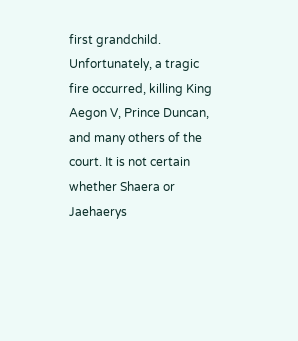first grandchild. Unfortunately, a tragic fire occurred, killing King Aegon V, Prince Duncan, and many others of the court. It is not certain whether Shaera or Jaehaerys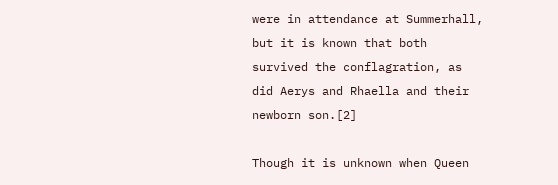were in attendance at Summerhall, but it is known that both survived the conflagration, as did Aerys and Rhaella and their newborn son.[2]

Though it is unknown when Queen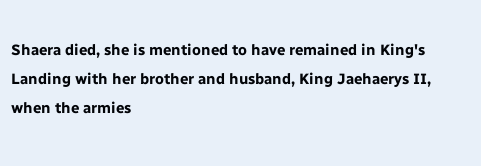Shaera died, she is mentioned to have remained in King's Landing with her brother and husband, King Jaehaerys II, when the armies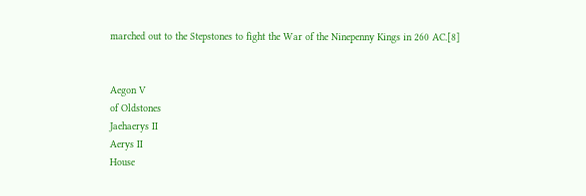marched out to the Stepstones to fight the War of the Ninepenny Kings in 260 AC.[8]


Aegon V
of Oldstones
Jaehaerys II
Aerys II
House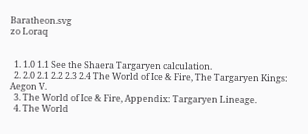Baratheon.svg
zo Loraq


  1. 1.0 1.1 See the Shaera Targaryen calculation.
  2. 2.0 2.1 2.2 2.3 2.4 The World of Ice & Fire, The Targaryen Kings: Aegon V.
  3. The World of Ice & Fire, Appendix: Targaryen Lineage.
  4. The World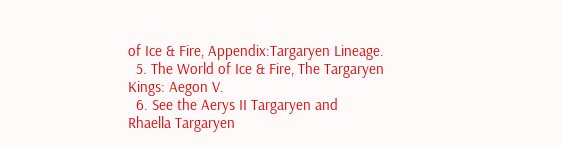of Ice & Fire, Appendix:Targaryen Lineage.
  5. The World of Ice & Fire, The Targaryen Kings: Aegon V.
  6. See the Aerys II Targaryen and Rhaella Targaryen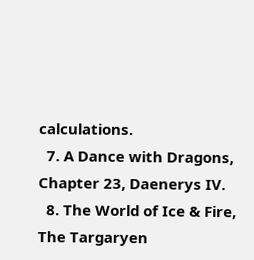calculations.
  7. A Dance with Dragons, Chapter 23, Daenerys IV.
  8. The World of Ice & Fire, The Targaryen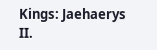Kings: Jaehaerys II.